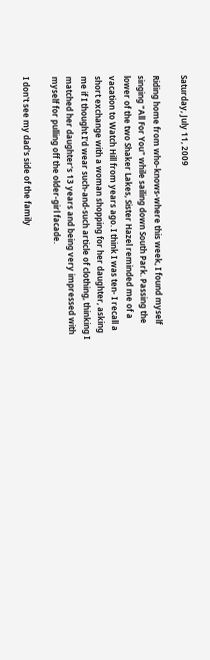Saturday, July 11, 2009

Riding home from who-knows-where this week, I found myself singing "All For You" while sailing down South Park. Passing the lower of the two Shaker Lakes, Sister Hazel reminded me of a vacation to Watch Hill from years ago. I think I was ten- I recall a short exchange with a woman shopping for her daughter, asking me if I thought I'd wear such-and-such article of clothing, thinking I matched her daughter's 13 years and being very impressed with myself for pulling off the older-girl facade.

I don't see my dad's side of the family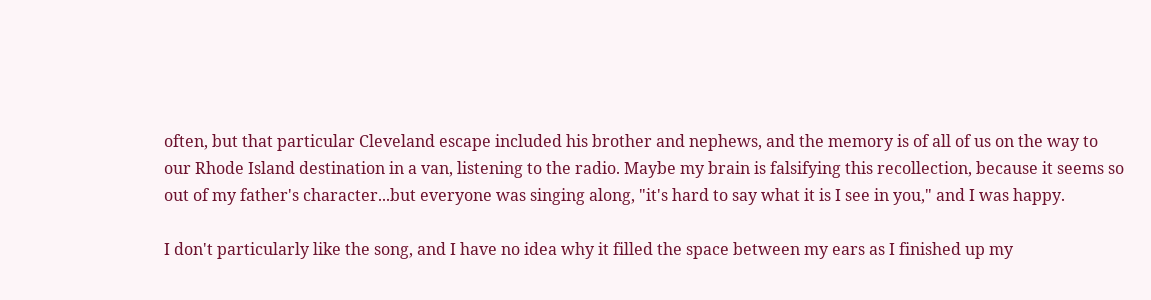often, but that particular Cleveland escape included his brother and nephews, and the memory is of all of us on the way to our Rhode Island destination in a van, listening to the radio. Maybe my brain is falsifying this recollection, because it seems so out of my father's character...but everyone was singing along, "it's hard to say what it is I see in you," and I was happy.

I don't particularly like the song, and I have no idea why it filled the space between my ears as I finished up my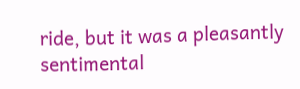ride, but it was a pleasantly sentimental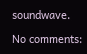soundwave.

No comments: